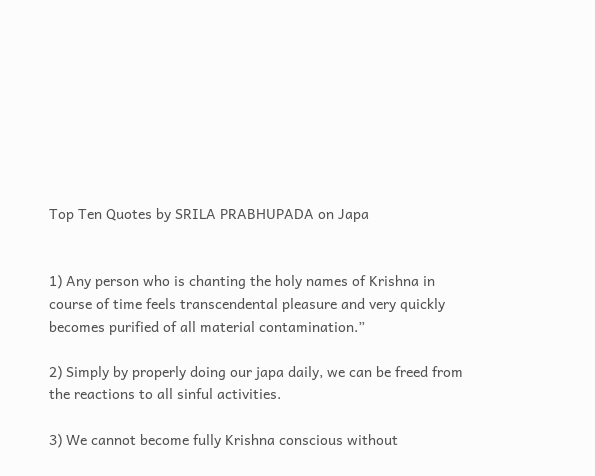Top Ten Quotes by SRILA PRABHUPADA on Japa


1) Any person who is chanting the holy names of Krishna in course of time feels transcendental pleasure and very quickly becomes purified of all material contamination.”

2) Simply by properly doing our japa daily, we can be freed from the reactions to all sinful activities.

3) We cannot become fully Krishna conscious without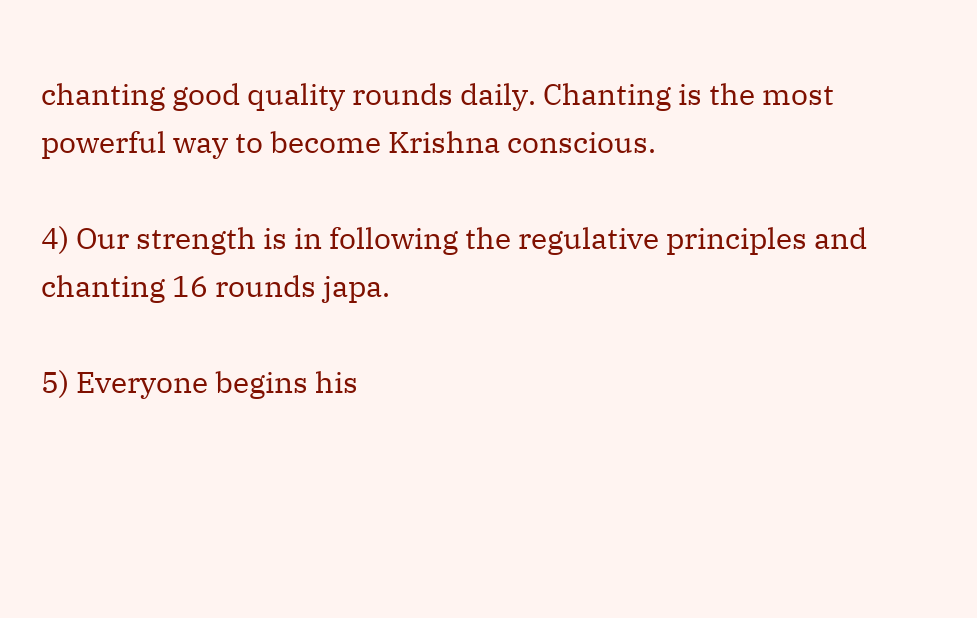chanting good quality rounds daily. Chanting is the most powerful way to become Krishna conscious.

4) Our strength is in following the regulative principles and chanting 16 rounds japa.

5) Everyone begins his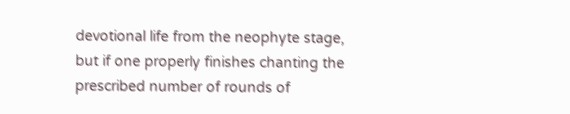devotional life from the neophyte stage, but if one properly finishes chanting the prescribed number of rounds of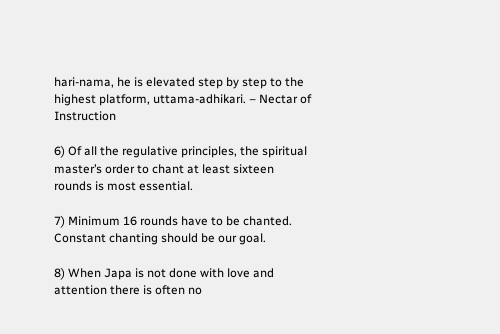hari-nama, he is elevated step by step to the highest platform, uttama-adhikari. – Nectar of Instruction

6) Of all the regulative principles, the spiritual master’s order to chant at least sixteen rounds is most essential.

7) Minimum 16 rounds have to be chanted. Constant chanting should be our goal.

8) When Japa is not done with love and attention there is often no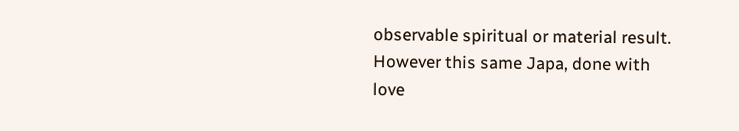observable spiritual or material result. However this same Japa, done with love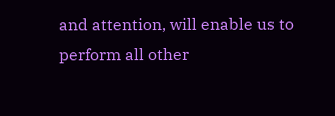and attention, will enable us to perform all other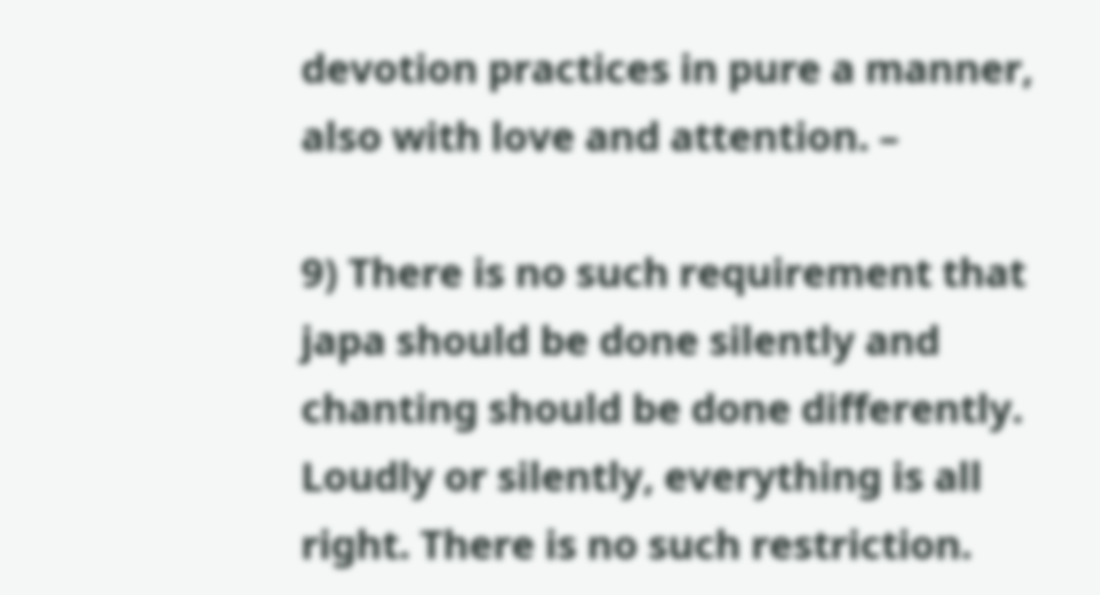devotion practices in pure a manner, also with love and attention. –

9) There is no such requirement that japa should be done silently and chanting should be done differently. Loudly or silently, everything is all right. There is no such restriction.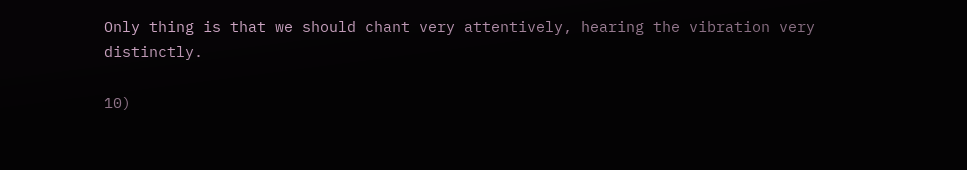Only thing is that we should chant very attentively, hearing the vibration very distinctly.

10)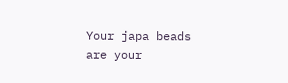Your japa beads are your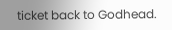ticket back to Godhead.